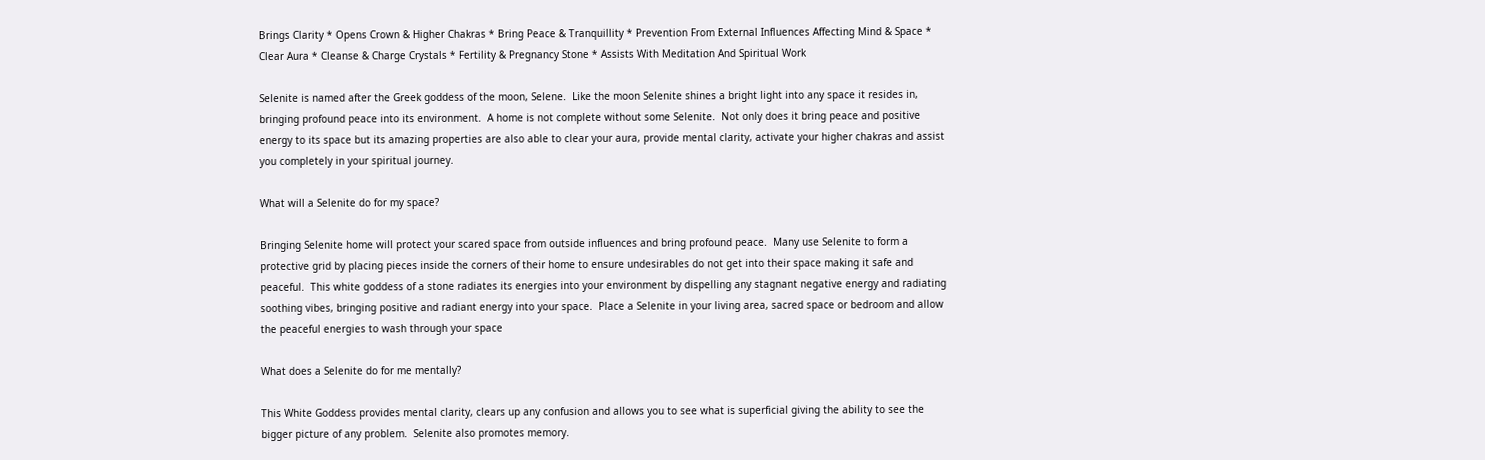Brings Clarity * Opens Crown & Higher Chakras * Bring Peace & Tranquillity * Prevention From External Influences Affecting Mind & Space * Clear Aura * Cleanse & Charge Crystals * Fertility & Pregnancy Stone * Assists With Meditation And Spiritual Work

Selenite is named after the Greek goddess of the moon, Selene.  Like the moon Selenite shines a bright light into any space it resides in, bringing profound peace into its environment.  A home is not complete without some Selenite.  Not only does it bring peace and positive energy to its space but its amazing properties are also able to clear your aura, provide mental clarity, activate your higher chakras and assist you completely in your spiritual journey.

What will a Selenite do for my space?

Bringing Selenite home will protect your scared space from outside influences and bring profound peace.  Many use Selenite to form a protective grid by placing pieces inside the corners of their home to ensure undesirables do not get into their space making it safe and peaceful.  This white goddess of a stone radiates its energies into your environment by dispelling any stagnant negative energy and radiating soothing vibes, bringing positive and radiant energy into your space.  Place a Selenite in your living area, sacred space or bedroom and allow the peaceful energies to wash through your space

What does a Selenite do for me mentally?

This White Goddess provides mental clarity, clears up any confusion and allows you to see what is superficial giving the ability to see the bigger picture of any problem.  Selenite also promotes memory.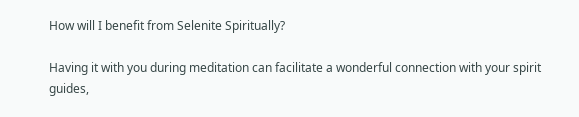How will I benefit from Selenite Spiritually?

Having it with you during meditation can facilitate a wonderful connection with your spirit guides,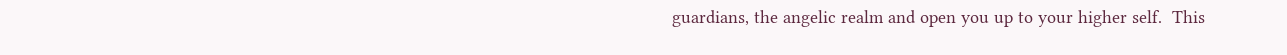guardians, the angelic realm and open you up to your higher self.  This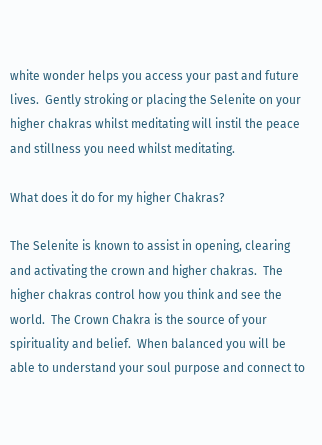white wonder helps you access your past and future lives.  Gently stroking or placing the Selenite on your higher chakras whilst meditating will instil the peace and stillness you need whilst meditating.

What does it do for my higher Chakras?

The Selenite is known to assist in opening, clearing and activating the crown and higher chakras.  The higher chakras control how you think and see the world.  The Crown Chakra is the source of your spirituality and belief.  When balanced you will be able to understand your soul purpose and connect to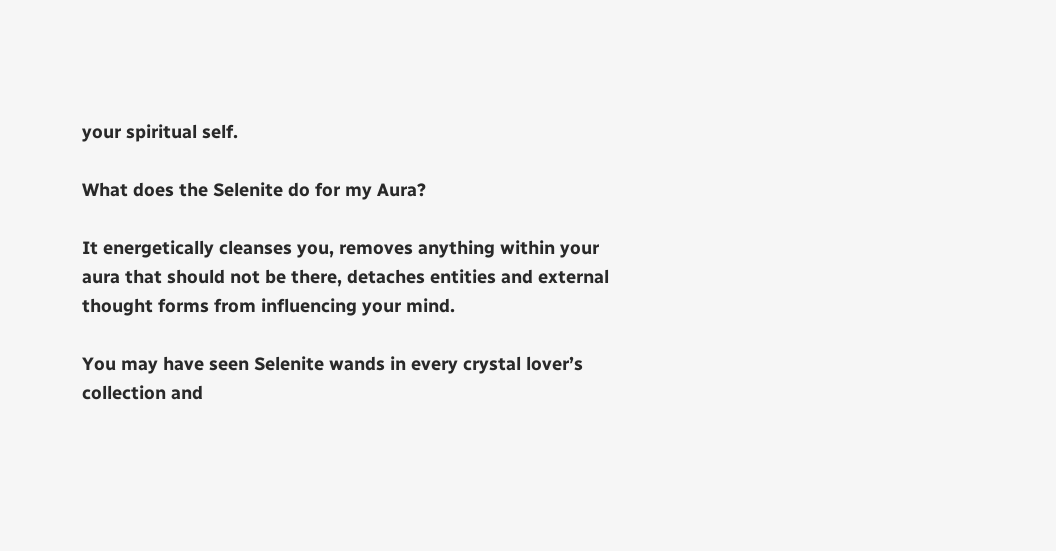your spiritual self.

What does the Selenite do for my Aura?

It energetically cleanses you, removes anything within your aura that should not be there, detaches entities and external thought forms from influencing your mind.

You may have seen Selenite wands in every crystal lover’s collection and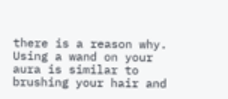there is a reason why.  Using a wand on your aura is similar to brushing your hair and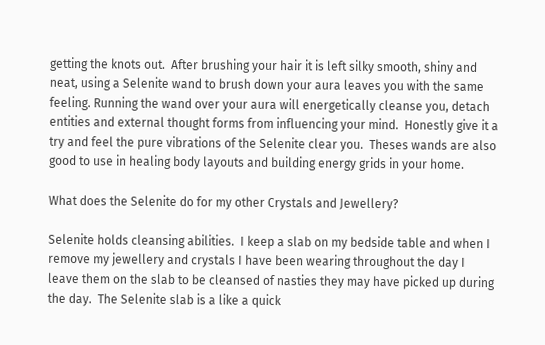getting the knots out.  After brushing your hair it is left silky smooth, shiny and neat, using a Selenite wand to brush down your aura leaves you with the same feeling. Running the wand over your aura will energetically cleanse you, detach entities and external thought forms from influencing your mind.  Honestly give it a try and feel the pure vibrations of the Selenite clear you.  Theses wands are also good to use in healing body layouts and building energy grids in your home.

What does the Selenite do for my other Crystals and Jewellery?

Selenite holds cleansing abilities.  I keep a slab on my bedside table and when I remove my jewellery and crystals I have been wearing throughout the day I leave them on the slab to be cleansed of nasties they may have picked up during the day.  The Selenite slab is a like a quick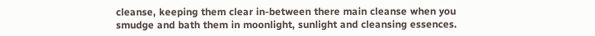cleanse, keeping them clear in-between there main cleanse when you smudge and bath them in moonlight, sunlight and cleansing essences.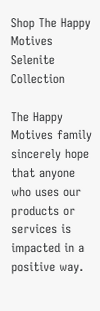Shop The Happy Motives Selenite Collection

The Happy Motives family sincerely hope that anyone who uses our products or services is impacted in a positive way.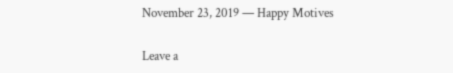November 23, 2019 — Happy Motives

Leave a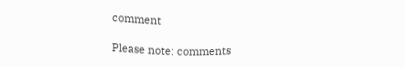comment

Please note: comments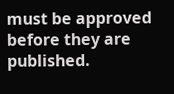must be approved before they are published.